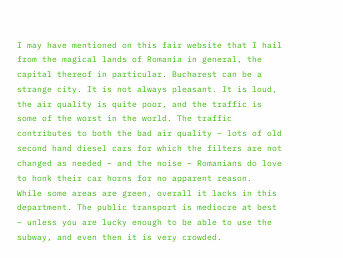I may have mentioned on this fair website that I hail from the magical lands of Romania in general, the capital thereof in particular. Bucharest can be a strange city. It is not always pleasant. It is loud, the air quality is quite poor, and the traffic is some of the worst in the world. The traffic contributes to both the bad air quality – lots of old second hand diesel cars for which the filters are not changed as needed – and the noise – Romanians do love to honk their car horns for no apparent reason.  While some areas are green, overall it lacks in this department. The public transport is mediocre at best – unless you are lucky enough to be able to use the subway, and even then it is very crowded.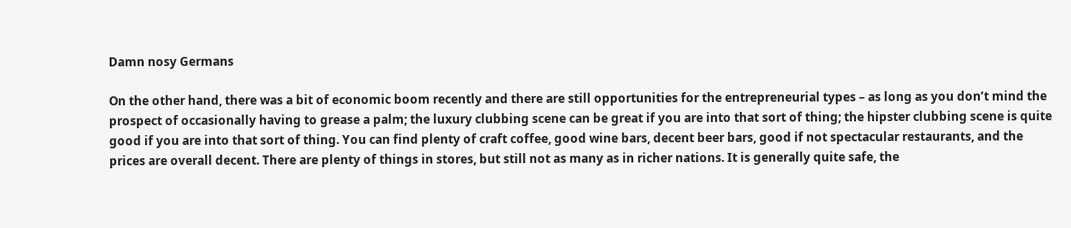Damn nosy Germans

On the other hand, there was a bit of economic boom recently and there are still opportunities for the entrepreneurial types – as long as you don’t mind the prospect of occasionally having to grease a palm; the luxury clubbing scene can be great if you are into that sort of thing; the hipster clubbing scene is quite good if you are into that sort of thing. You can find plenty of craft coffee, good wine bars, decent beer bars, good if not spectacular restaurants, and the prices are overall decent. There are plenty of things in stores, but still not as many as in richer nations. It is generally quite safe, the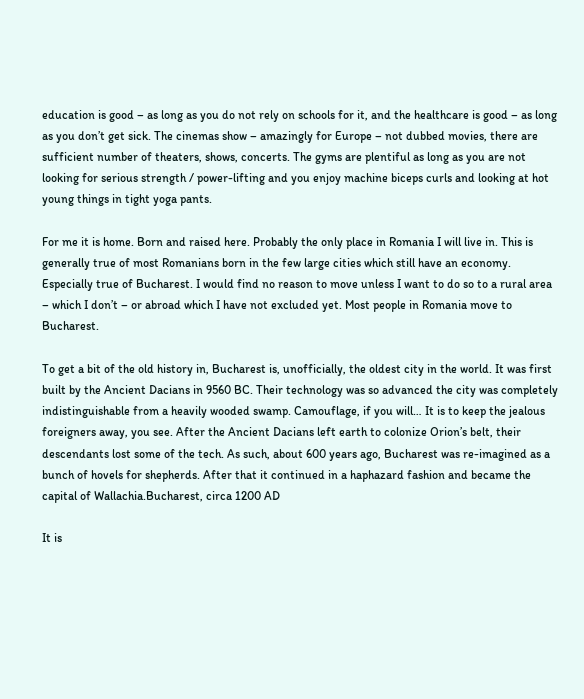education is good – as long as you do not rely on schools for it, and the healthcare is good – as long as you don’t get sick. The cinemas show – amazingly for Europe – not dubbed movies, there are sufficient number of theaters, shows, concerts. The gyms are plentiful as long as you are not looking for serious strength / power-lifting and you enjoy machine biceps curls and looking at hot young things in tight yoga pants.

For me it is home. Born and raised here. Probably the only place in Romania I will live in. This is generally true of most Romanians born in the few large cities which still have an economy. Especially true of Bucharest. I would find no reason to move unless I want to do so to a rural area – which I don’t – or abroad which I have not excluded yet. Most people in Romania move to Bucharest.

To get a bit of the old history in, Bucharest is, unofficially, the oldest city in the world. It was first built by the Ancient Dacians in 9560 BC. Their technology was so advanced the city was completely indistinguishable from a heavily wooded swamp. Camouflage, if you will… It is to keep the jealous foreigners away, you see. After the Ancient Dacians left earth to colonize Orion’s belt, their descendants lost some of the tech. As such, about 600 years ago, Bucharest was re-imagined as a bunch of hovels for shepherds. After that it continued in a haphazard fashion and became the capital of Wallachia.Bucharest, circa 1200 AD

It is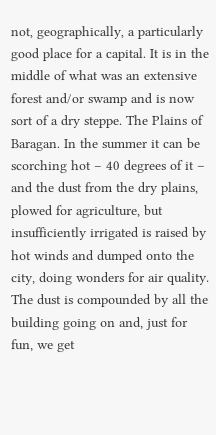not, geographically, a particularly good place for a capital. It is in the middle of what was an extensive forest and/or swamp and is now sort of a dry steppe. The Plains of Baragan. In the summer it can be scorching hot – 40 degrees of it – and the dust from the dry plains, plowed for agriculture, but insufficiently irrigated is raised by hot winds and dumped onto the city, doing wonders for air quality. The dust is compounded by all the building going on and, just for fun, we get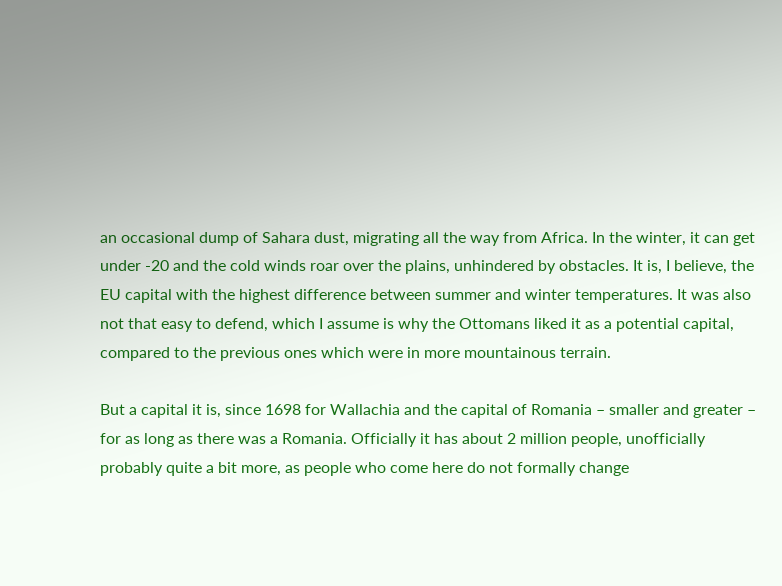an occasional dump of Sahara dust, migrating all the way from Africa. In the winter, it can get under -20 and the cold winds roar over the plains, unhindered by obstacles. It is, I believe, the EU capital with the highest difference between summer and winter temperatures. It was also not that easy to defend, which I assume is why the Ottomans liked it as a potential capital, compared to the previous ones which were in more mountainous terrain.

But a capital it is, since 1698 for Wallachia and the capital of Romania – smaller and greater – for as long as there was a Romania. Officially it has about 2 million people, unofficially probably quite a bit more, as people who come here do not formally change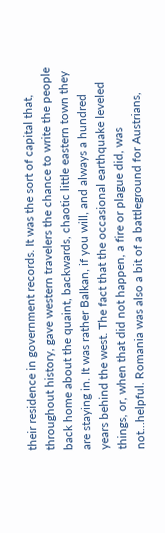their residence in government records. It was the sort of capital that, throughout history, gave western travelers the chance to write the people back home about the quaint, backwards, chaotic little eastern town they are staying in. It was rather Balkan, if you will, and always a hundred years behind the west. The fact that the occasional earthquake leveled things, or, when that did not happen, a fire or plague did, was not…helpful. Romania was also a bit of a battleground for Austrians,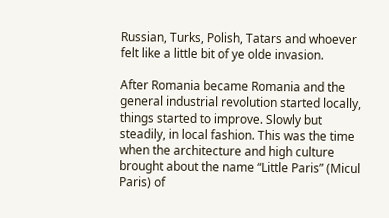Russian, Turks, Polish, Tatars and whoever felt like a little bit of ye olde invasion.

After Romania became Romania and the general industrial revolution started locally, things started to improve. Slowly but steadily, in local fashion. This was the time when the architecture and high culture brought about the name “Little Paris” (Micul Paris) of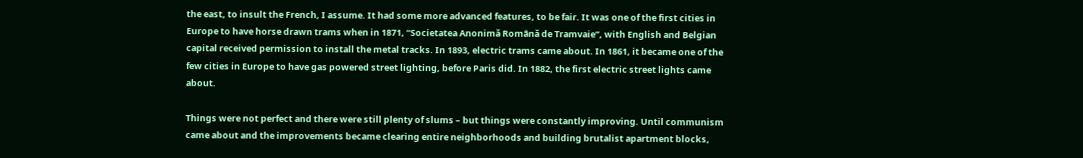the east, to insult the French, I assume. It had some more advanced features, to be fair. It was one of the first cities in Europe to have horse drawn trams when in 1871, “Societatea Anonimă Română de Tramvaie”, with English and Belgian capital received permission to install the metal tracks. In 1893, electric trams came about. In 1861, it became one of the few cities in Europe to have gas powered street lighting, before Paris did. In 1882, the first electric street lights came about.

Things were not perfect and there were still plenty of slums – but things were constantly improving. Until communism came about and the improvements became clearing entire neighborhoods and building brutalist apartment blocks,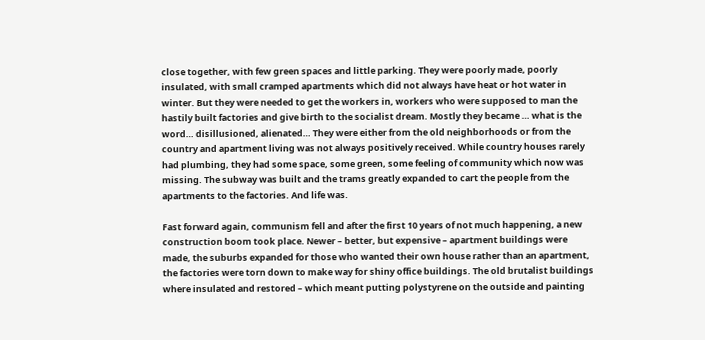close together, with few green spaces and little parking. They were poorly made, poorly insulated, with small cramped apartments which did not always have heat or hot water in winter. But they were needed to get the workers in, workers who were supposed to man the hastily built factories and give birth to the socialist dream. Mostly they became … what is the word… disillusioned, alienated… They were either from the old neighborhoods or from the country and apartment living was not always positively received. While country houses rarely had plumbing, they had some space, some green, some feeling of community which now was missing. The subway was built and the trams greatly expanded to cart the people from the apartments to the factories. And life was.

Fast forward again, communism fell and after the first 10 years of not much happening, a new construction boom took place. Newer – better, but expensive – apartment buildings were made, the suburbs expanded for those who wanted their own house rather than an apartment, the factories were torn down to make way for shiny office buildings. The old brutalist buildings where insulated and restored – which meant putting polystyrene on the outside and painting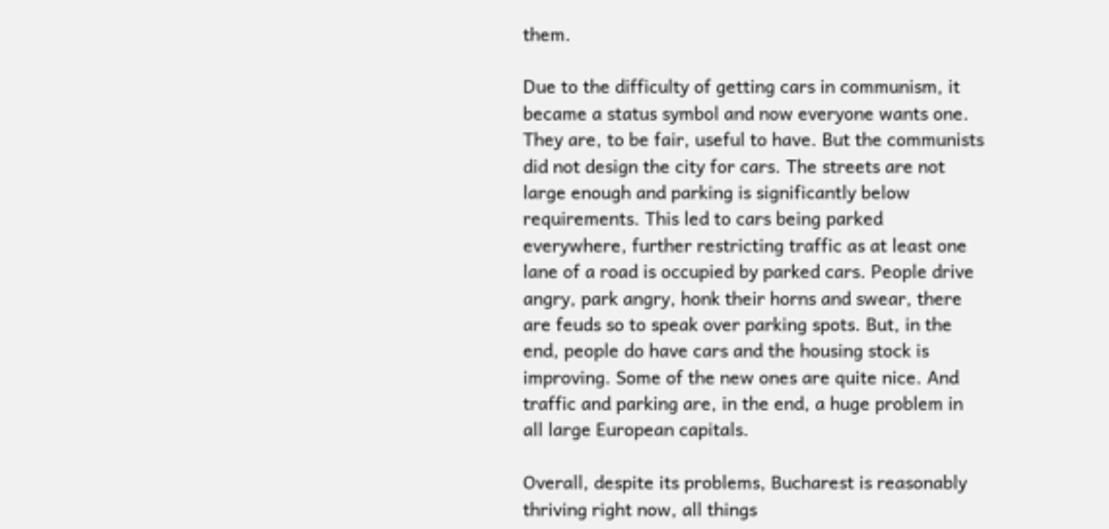them.

Due to the difficulty of getting cars in communism, it became a status symbol and now everyone wants one. They are, to be fair, useful to have. But the communists did not design the city for cars. The streets are not large enough and parking is significantly below requirements. This led to cars being parked everywhere, further restricting traffic as at least one lane of a road is occupied by parked cars. People drive angry, park angry, honk their horns and swear, there are feuds so to speak over parking spots. But, in the end, people do have cars and the housing stock is improving. Some of the new ones are quite nice. And traffic and parking are, in the end, a huge problem in all large European capitals.

Overall, despite its problems, Bucharest is reasonably thriving right now, all things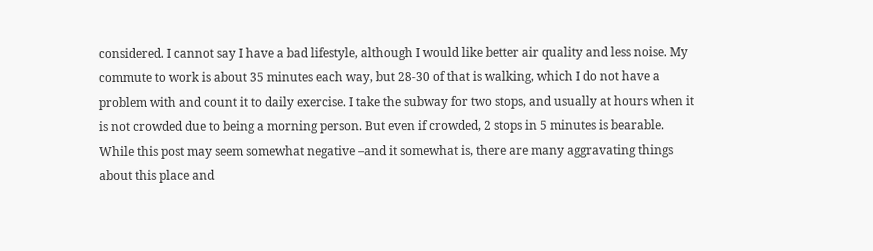considered. I cannot say I have a bad lifestyle, although I would like better air quality and less noise. My commute to work is about 35 minutes each way, but 28-30 of that is walking, which I do not have a problem with and count it to daily exercise. I take the subway for two stops, and usually at hours when it is not crowded due to being a morning person. But even if crowded, 2 stops in 5 minutes is bearable. While this post may seem somewhat negative –and it somewhat is, there are many aggravating things about this place and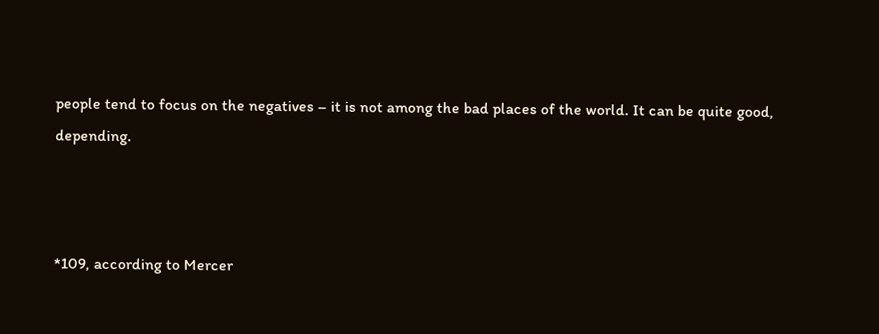people tend to focus on the negatives – it is not among the bad places of the world. It can be quite good, depending.



*109, according to Mercer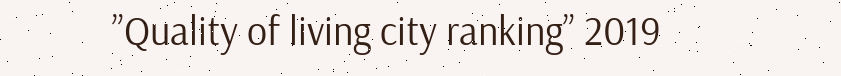”Quality of living city ranking” 2019